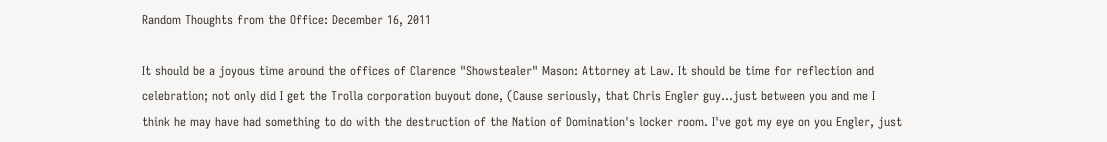Random Thoughts from the Office: December 16, 2011

It should be a joyous time around the offices of Clarence "Showstealer" Mason: Attorney at Law. It should be time for reflection and celebration; not only did I get the Trolla corporation buyout done, (Cause seriously, that Chris Engler guy...just between you and me I think he may have had something to do with the destruction of the Nation of Domination's locker room. I've got my eye on you Engler, just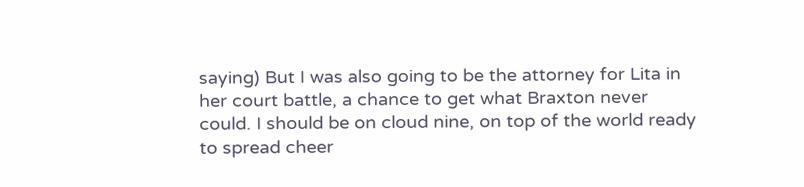saying) But I was also going to be the attorney for Lita in her court battle, a chance to get what Braxton never could. I should be on cloud nine, on top of the world ready to spread cheer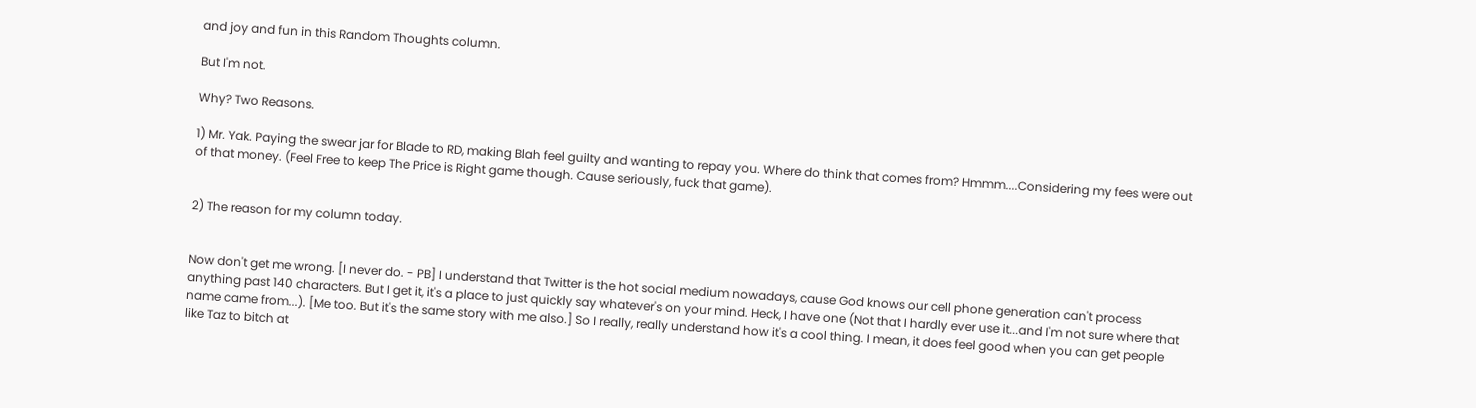and joy and fun in this Random Thoughts column.

But I'm not.

Why? Two Reasons.

1) Mr. Yak. Paying the swear jar for Blade to RD, making Blah feel guilty and wanting to repay you. Where do think that comes from? Hmmm....Considering my fees were out of that money. (Feel Free to keep The Price is Right game though. Cause seriously, fuck that game).


2) The reason for my column today.


Now don't get me wrong. [I never do. - PB] I understand that Twitter is the hot social medium nowadays, cause God knows our cell phone generation can't process anything past 140 characters. But I get it, it's a place to just quickly say whatever's on your mind. Heck, I have one (Not that I hardly ever use it...and I'm not sure where that name came from...). [Me too. But it's the same story with me also.] So I really, really understand how it's a cool thing. I mean, it does feel good when you can get people like Taz to bitch at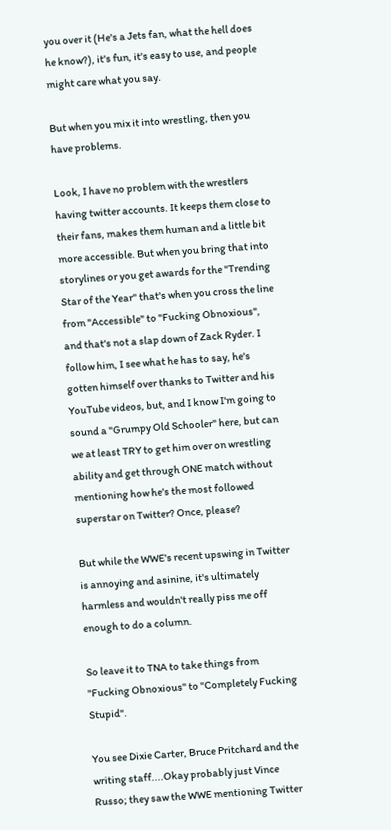you over it (He's a Jets fan, what the hell does he know?), it's fun, it's easy to use, and people might care what you say.

But when you mix it into wrestling, then you have problems.

Look, I have no problem with the wrestlers having twitter accounts. It keeps them close to their fans, makes them human and a little bit more accessible. But when you bring that into storylines or you get awards for the "Trending Star of the Year" that's when you cross the line from "Accessible" to "Fucking Obnoxious", and that's not a slap down of Zack Ryder. I follow him, I see what he has to say, he's gotten himself over thanks to Twitter and his YouTube videos, but, and I know I'm going to sound a "Grumpy Old Schooler" here, but can we at least TRY to get him over on wrestling ability and get through ONE match without mentioning how he's the most followed superstar on Twitter? Once, please?

But while the WWE's recent upswing in Twitter is annoying and asinine, it's ultimately harmless and wouldn't really piss me off enough to do a column.

So leave it to TNA to take things from "Fucking Obnoxious" to "Completely Fucking Stupid".

You see Dixie Carter, Bruce Pritchard and the writing staff....Okay probably just Vince Russo; they saw the WWE mentioning Twitter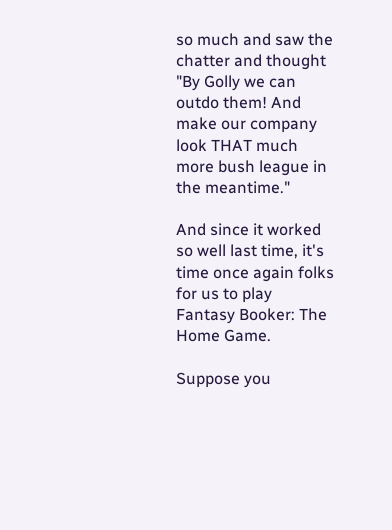so much and saw the chatter and thought "By Golly we can outdo them! And make our company look THAT much more bush league in the meantime."

And since it worked so well last time, it's time once again folks for us to play Fantasy Booker: The Home Game.

Suppose you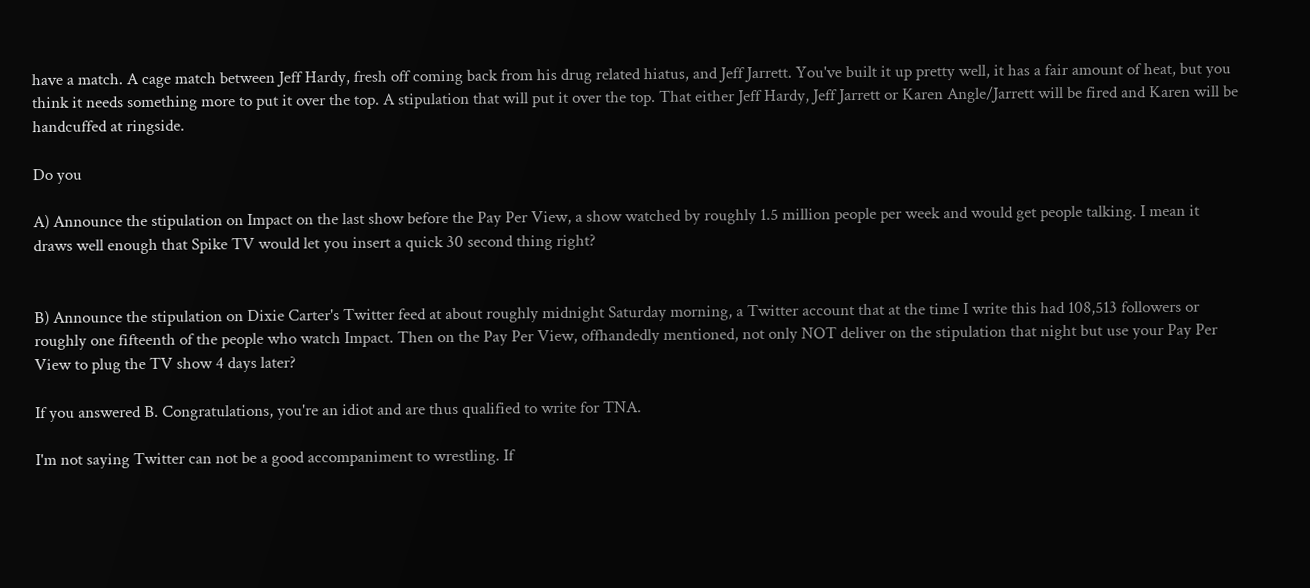have a match. A cage match between Jeff Hardy, fresh off coming back from his drug related hiatus, and Jeff Jarrett. You've built it up pretty well, it has a fair amount of heat, but you think it needs something more to put it over the top. A stipulation that will put it over the top. That either Jeff Hardy, Jeff Jarrett or Karen Angle/Jarrett will be fired and Karen will be handcuffed at ringside.

Do you

A) Announce the stipulation on Impact on the last show before the Pay Per View, a show watched by roughly 1.5 million people per week and would get people talking. I mean it draws well enough that Spike TV would let you insert a quick 30 second thing right?


B) Announce the stipulation on Dixie Carter's Twitter feed at about roughly midnight Saturday morning, a Twitter account that at the time I write this had 108,513 followers or roughly one fifteenth of the people who watch Impact. Then on the Pay Per View, offhandedly mentioned, not only NOT deliver on the stipulation that night but use your Pay Per View to plug the TV show 4 days later?

If you answered B. Congratulations, you're an idiot and are thus qualified to write for TNA.

I'm not saying Twitter can not be a good accompaniment to wrestling. If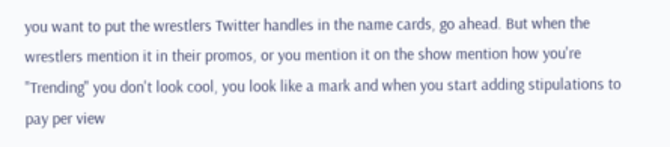you want to put the wrestlers Twitter handles in the name cards, go ahead. But when the wrestlers mention it in their promos, or you mention it on the show mention how you're "Trending" you don't look cool, you look like a mark and when you start adding stipulations to pay per view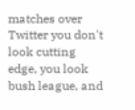matches over Twitter you don't look cutting edge, you look bush league, and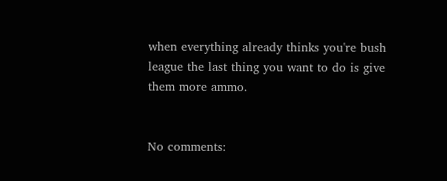when everything already thinks you're bush league the last thing you want to do is give them more ammo.


No comments: